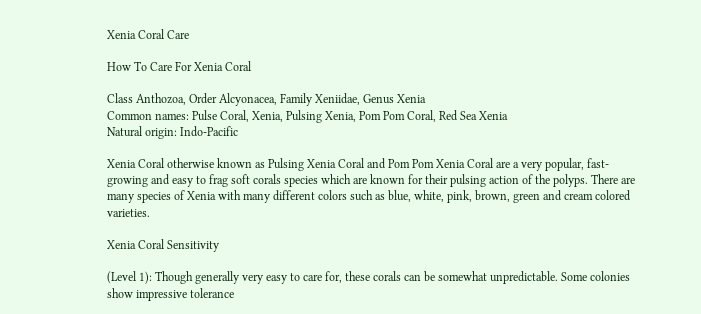Xenia Coral Care

How To Care For Xenia Coral

Class Anthozoa, Order Alcyonacea, Family Xeniidae, Genus Xenia
Common names: Pulse Coral, Xenia, Pulsing Xenia, Pom Pom Coral, Red Sea Xenia
Natural origin: Indo-Pacific

Xenia Coral otherwise known as Pulsing Xenia Coral and Pom Pom Xenia Coral are a very popular, fast-growing and easy to frag soft corals species which are known for their pulsing action of the polyps. There are many species of Xenia with many different colors such as blue, white, pink, brown, green and cream colored varieties.

Xenia Coral Sensitivity

(Level 1): Though generally very easy to care for, these corals can be somewhat unpredictable. Some colonies show impressive tolerance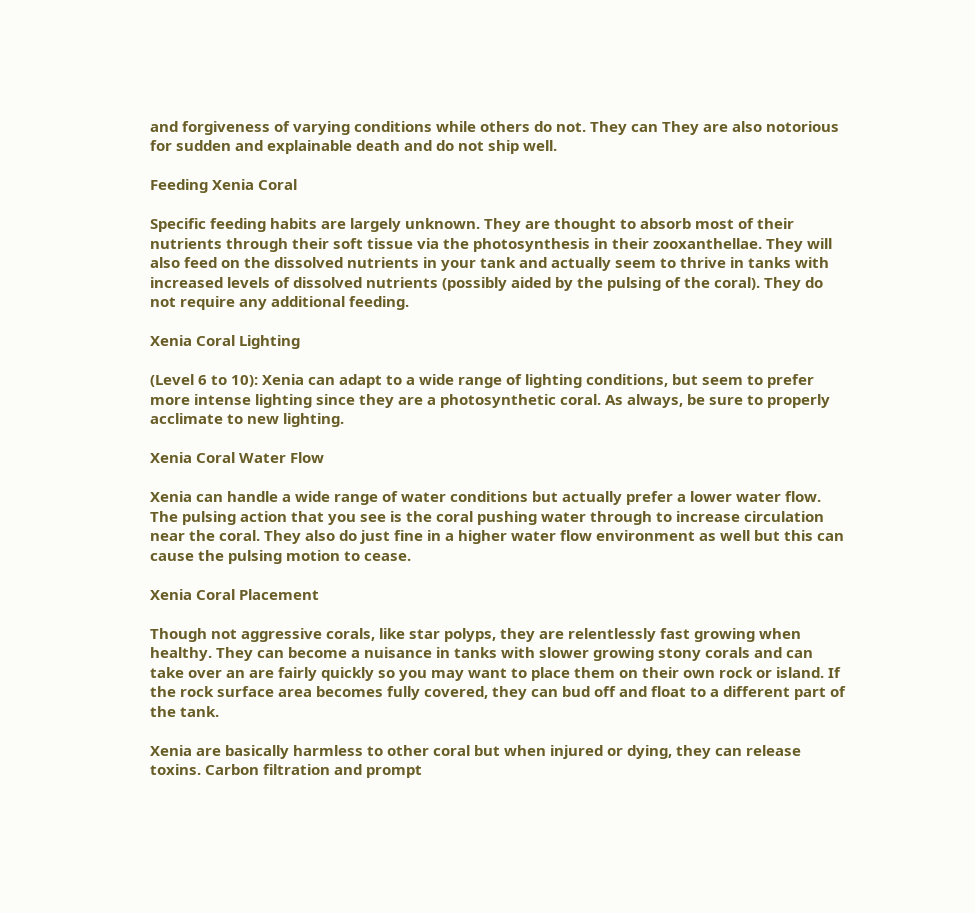and forgiveness of varying conditions while others do not. They can They are also notorious for sudden and explainable death and do not ship well.

Feeding Xenia Coral

Specific feeding habits are largely unknown. They are thought to absorb most of their nutrients through their soft tissue via the photosynthesis in their zooxanthellae. They will also feed on the dissolved nutrients in your tank and actually seem to thrive in tanks with increased levels of dissolved nutrients (possibly aided by the pulsing of the coral). They do not require any additional feeding.

Xenia Coral Lighting

(Level 6 to 10): Xenia can adapt to a wide range of lighting conditions, but seem to prefer more intense lighting since they are a photosynthetic coral. As always, be sure to properly acclimate to new lighting.

Xenia Coral Water Flow

Xenia can handle a wide range of water conditions but actually prefer a lower water flow. The pulsing action that you see is the coral pushing water through to increase circulation near the coral. They also do just fine in a higher water flow environment as well but this can cause the pulsing motion to cease.

Xenia Coral Placement

Though not aggressive corals, like star polyps, they are relentlessly fast growing when healthy. They can become a nuisance in tanks with slower growing stony corals and can take over an are fairly quickly so you may want to place them on their own rock or island. If the rock surface area becomes fully covered, they can bud off and float to a different part of the tank.

Xenia are basically harmless to other coral but when injured or dying, they can release toxins. Carbon filtration and prompt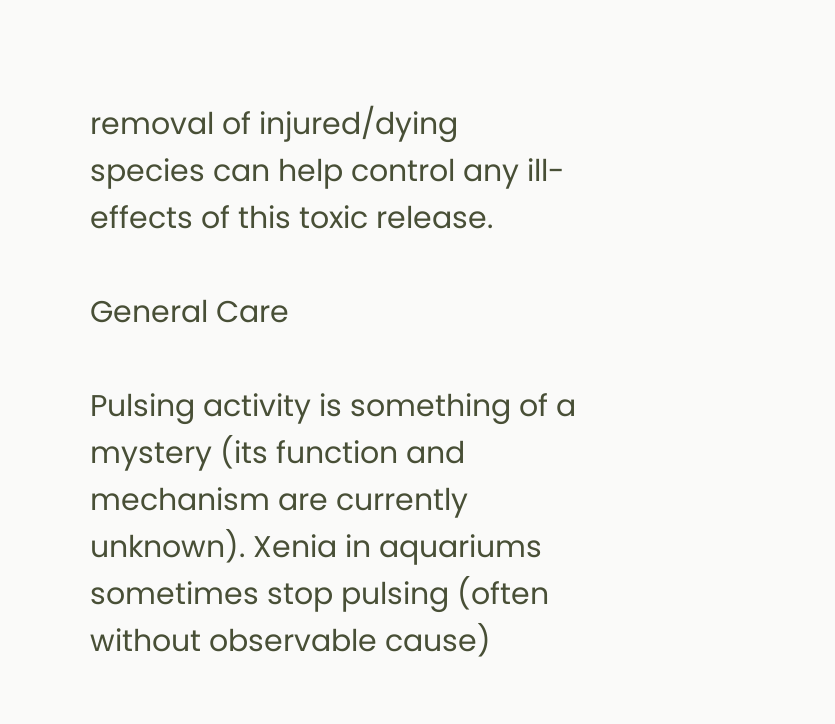removal of injured/dying species can help control any ill-effects of this toxic release.

General Care

Pulsing activity is something of a mystery (its function and mechanism are currently unknown). Xenia in aquariums sometimes stop pulsing (often without observable cause)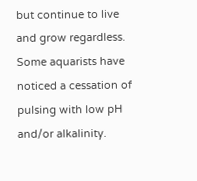but continue to live and grow regardless. Some aquarists have noticed a cessation of pulsing with low pH and/or alkalinity.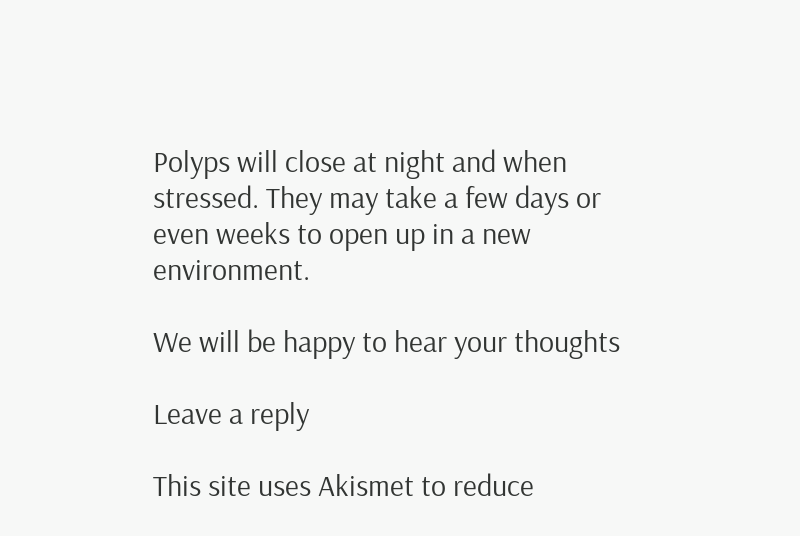Polyps will close at night and when stressed. They may take a few days or even weeks to open up in a new environment.

We will be happy to hear your thoughts

Leave a reply

This site uses Akismet to reduce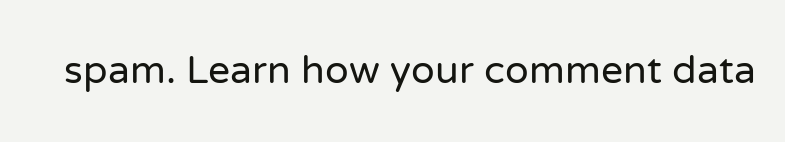spam. Learn how your comment data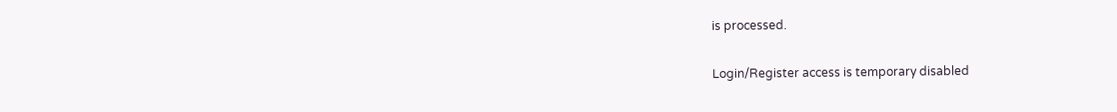is processed.

Login/Register access is temporary disabled